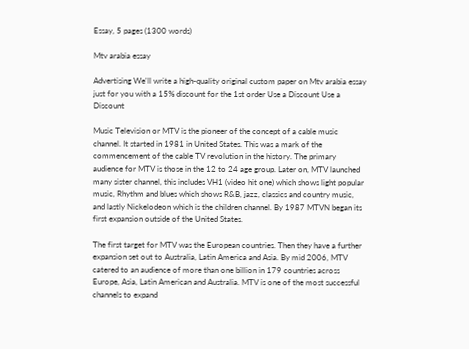Essay, 5 pages (1300 words)

Mtv arabia essay

Advertising We'll write a high-quality original custom paper on Mtv arabia essay just for you with a 15% discount for the 1st order Use a Discount Use a Discount

Music Television or MTV is the pioneer of the concept of a cable music channel. It started in 1981 in United States. This was a mark of the commencement of the cable TV revolution in the history. The primary audience for MTV is those in the 12 to 24 age group. Later on, MTV launched many sister channel, this includes VH1 (video hit one) which shows light popular music, Rhythm and blues which shows R&B, jazz, classics and country music, and lastly Nickelodeon which is the children channel. By 1987 MTVN began its first expansion outside of the United States.

The first target for MTV was the European countries. Then they have a further expansion set out to Australia, Latin America and Asia. By mid 2006, MTV catered to an audience of more than one billion in 179 countries across Europe, Asia, Latin American and Australia. MTV is one of the most successful channels to expand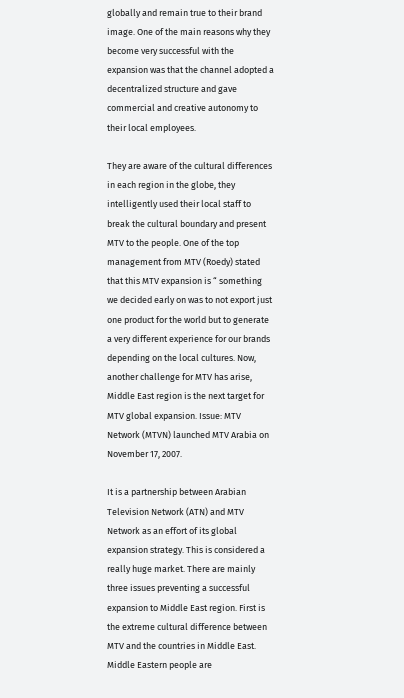globally and remain true to their brand image. One of the main reasons why they become very successful with the expansion was that the channel adopted a decentralized structure and gave commercial and creative autonomy to their local employees.

They are aware of the cultural differences in each region in the globe, they intelligently used their local staff to break the cultural boundary and present MTV to the people. One of the top management from MTV (Roedy) stated that this MTV expansion is “ something we decided early on was to not export just one product for the world but to generate a very different experience for our brands depending on the local cultures. Now, another challenge for MTV has arise, Middle East region is the next target for MTV global expansion. Issue: MTV Network (MTVN) launched MTV Arabia on November 17, 2007.

It is a partnership between Arabian Television Network (ATN) and MTV Network as an effort of its global expansion strategy. This is considered a really huge market. There are mainly three issues preventing a successful expansion to Middle East region. First is the extreme cultural difference between MTV and the countries in Middle East. Middle Eastern people are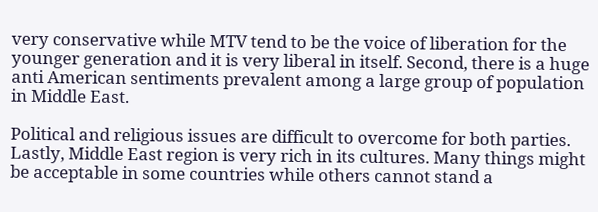very conservative while MTV tend to be the voice of liberation for the younger generation and it is very liberal in itself. Second, there is a huge anti American sentiments prevalent among a large group of population in Middle East.

Political and religious issues are difficult to overcome for both parties. Lastly, Middle East region is very rich in its cultures. Many things might be acceptable in some countries while others cannot stand a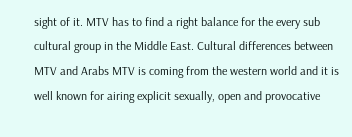sight of it. MTV has to find a right balance for the every sub cultural group in the Middle East. Cultural differences between MTV and Arabs MTV is coming from the western world and it is well known for airing explicit sexually, open and provocative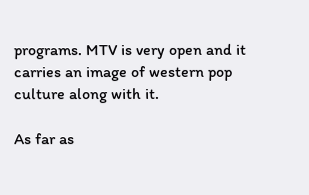programs. MTV is very open and it carries an image of western pop culture along with it.

As far as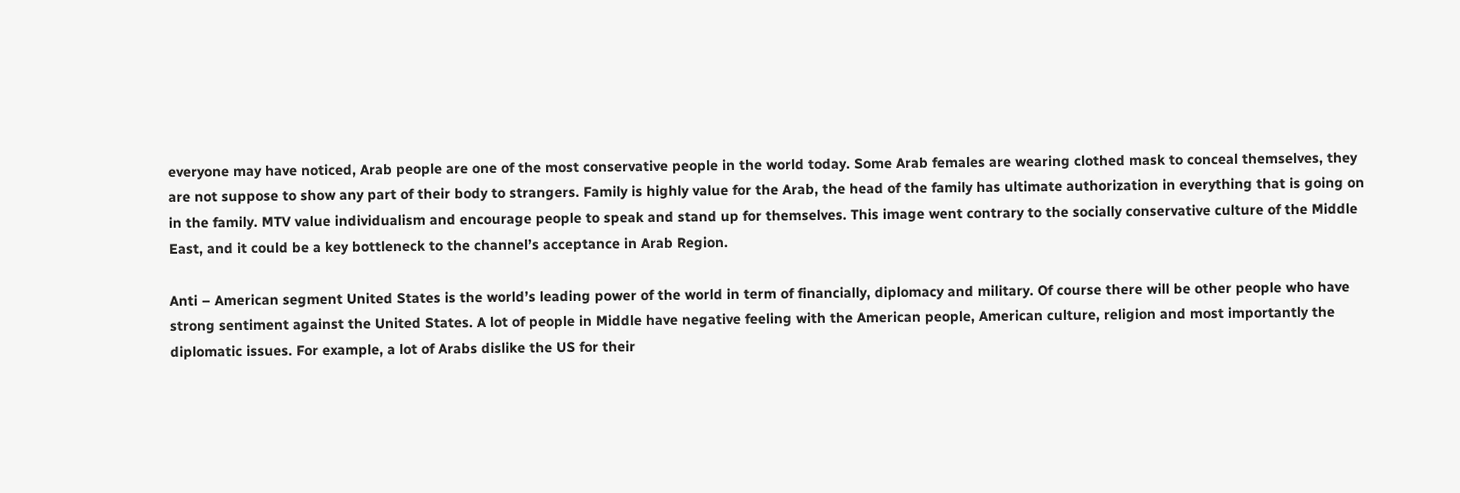everyone may have noticed, Arab people are one of the most conservative people in the world today. Some Arab females are wearing clothed mask to conceal themselves, they are not suppose to show any part of their body to strangers. Family is highly value for the Arab, the head of the family has ultimate authorization in everything that is going on in the family. MTV value individualism and encourage people to speak and stand up for themselves. This image went contrary to the socially conservative culture of the Middle East, and it could be a key bottleneck to the channel’s acceptance in Arab Region.

Anti – American segment United States is the world’s leading power of the world in term of financially, diplomacy and military. Of course there will be other people who have strong sentiment against the United States. A lot of people in Middle have negative feeling with the American people, American culture, religion and most importantly the diplomatic issues. For example, a lot of Arabs dislike the US for their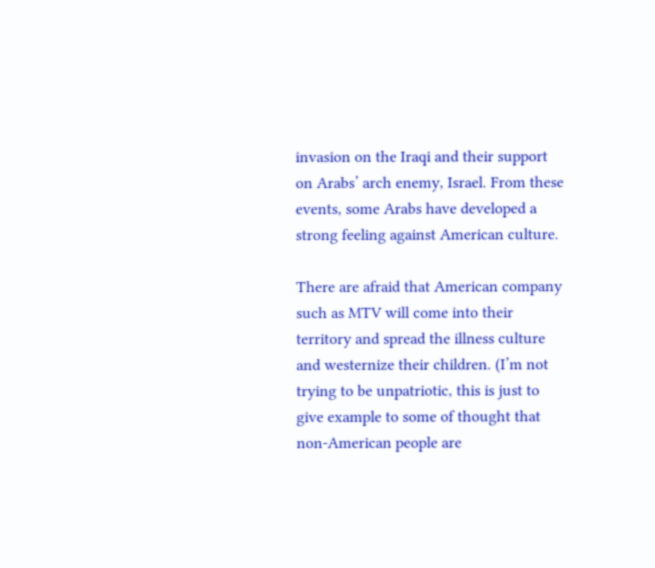invasion on the Iraqi and their support on Arabs’ arch enemy, Israel. From these events, some Arabs have developed a strong feeling against American culture.

There are afraid that American company such as MTV will come into their territory and spread the illness culture and westernize their children. (I’m not trying to be unpatriotic, this is just to give example to some of thought that non-American people are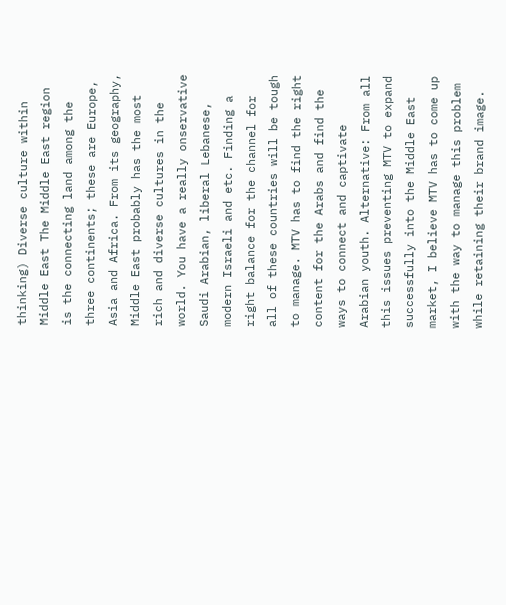thinking) Diverse culture within Middle East The Middle East region is the connecting land among the three continents; these are Europe, Asia and Africa. From its geography, Middle East probably has the most rich and diverse cultures in the world. You have a really onservative Saudi Arabian, liberal Lebanese, modern Israeli and etc. Finding a right balance for the channel for all of these countries will be tough to manage. MTV has to find the right content for the Arabs and find the ways to connect and captivate Arabian youth. Alternative: From all this issues preventing MTV to expand successfully into the Middle East market, I believe MTV has to come up with the way to manage this problem while retaining their brand image.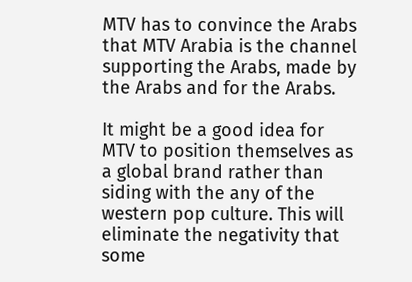MTV has to convince the Arabs that MTV Arabia is the channel supporting the Arabs, made by the Arabs and for the Arabs.

It might be a good idea for MTV to position themselves as a global brand rather than siding with the any of the western pop culture. This will eliminate the negativity that some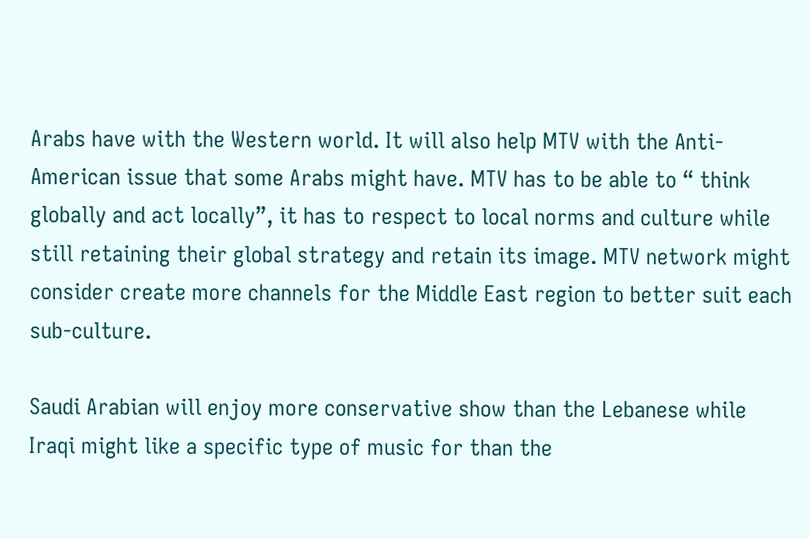Arabs have with the Western world. It will also help MTV with the Anti-American issue that some Arabs might have. MTV has to be able to “ think globally and act locally”, it has to respect to local norms and culture while still retaining their global strategy and retain its image. MTV network might consider create more channels for the Middle East region to better suit each sub-culture.

Saudi Arabian will enjoy more conservative show than the Lebanese while Iraqi might like a specific type of music for than the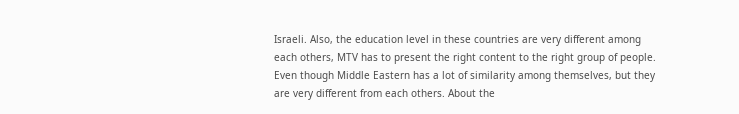Israeli. Also, the education level in these countries are very different among each others, MTV has to present the right content to the right group of people. Even though Middle Eastern has a lot of similarity among themselves, but they are very different from each others. About the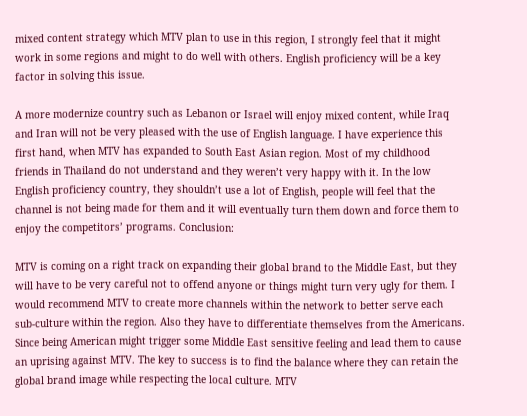mixed content strategy which MTV plan to use in this region, I strongly feel that it might work in some regions and might to do well with others. English proficiency will be a key factor in solving this issue.

A more modernize country such as Lebanon or Israel will enjoy mixed content, while Iraq and Iran will not be very pleased with the use of English language. I have experience this first hand, when MTV has expanded to South East Asian region. Most of my childhood friends in Thailand do not understand and they weren’t very happy with it. In the low English proficiency country, they shouldn’t use a lot of English, people will feel that the channel is not being made for them and it will eventually turn them down and force them to enjoy the competitors’ programs. Conclusion:

MTV is coming on a right track on expanding their global brand to the Middle East, but they will have to be very careful not to offend anyone or things might turn very ugly for them. I would recommend MTV to create more channels within the network to better serve each sub-culture within the region. Also they have to differentiate themselves from the Americans. Since being American might trigger some Middle East sensitive feeling and lead them to cause an uprising against MTV. The key to success is to find the balance where they can retain the global brand image while respecting the local culture. MTV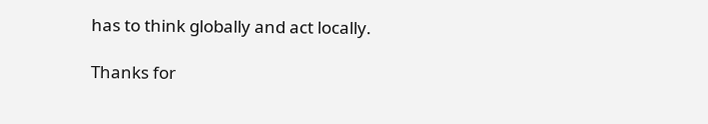has to think globally and act locally.

Thanks for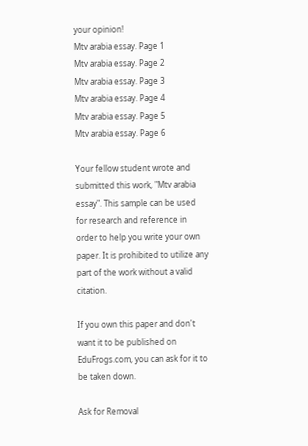your opinion!
Mtv arabia essay. Page 1
Mtv arabia essay. Page 2
Mtv arabia essay. Page 3
Mtv arabia essay. Page 4
Mtv arabia essay. Page 5
Mtv arabia essay. Page 6

Your fellow student wrote and submitted this work, "Mtv arabia essay". This sample can be used for research and reference in order to help you write your own paper. It is prohibited to utilize any part of the work without a valid citation.

If you own this paper and don't want it to be published on EduFrogs.com, you can ask for it to be taken down.

Ask for Removal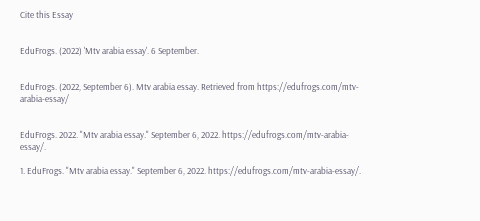Cite this Essay


EduFrogs. (2022) 'Mtv arabia essay'. 6 September.


EduFrogs. (2022, September 6). Mtv arabia essay. Retrieved from https://edufrogs.com/mtv-arabia-essay/


EduFrogs. 2022. "Mtv arabia essay." September 6, 2022. https://edufrogs.com/mtv-arabia-essay/.

1. EduFrogs. "Mtv arabia essay." September 6, 2022. https://edufrogs.com/mtv-arabia-essay/.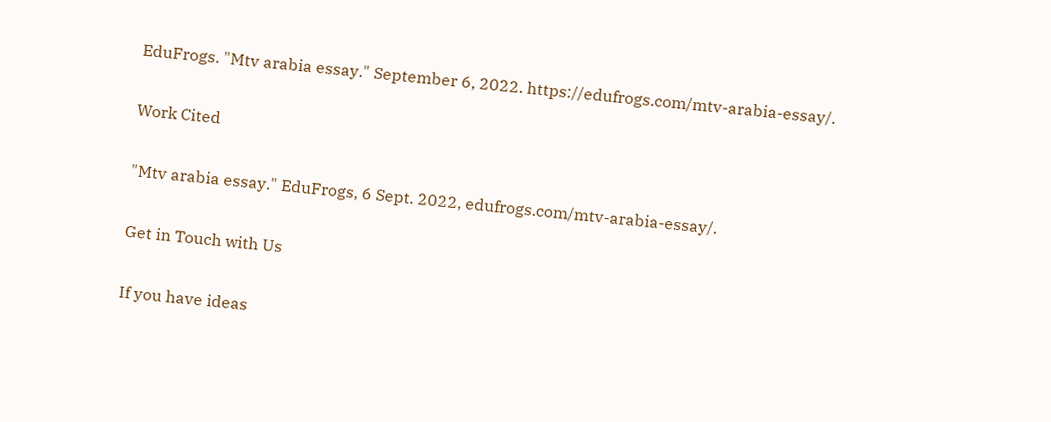EduFrogs. "Mtv arabia essay." September 6, 2022. https://edufrogs.com/mtv-arabia-essay/.

Work Cited

"Mtv arabia essay." EduFrogs, 6 Sept. 2022, edufrogs.com/mtv-arabia-essay/.

Get in Touch with Us

If you have ideas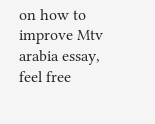on how to improve Mtv arabia essay, feel free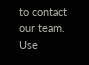to contact our team. Use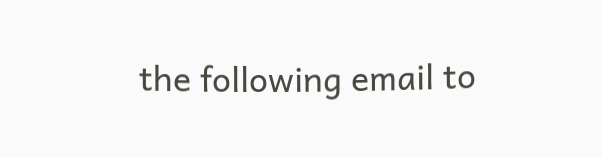the following email to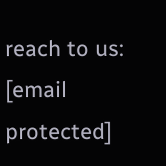reach to us: [email protected]